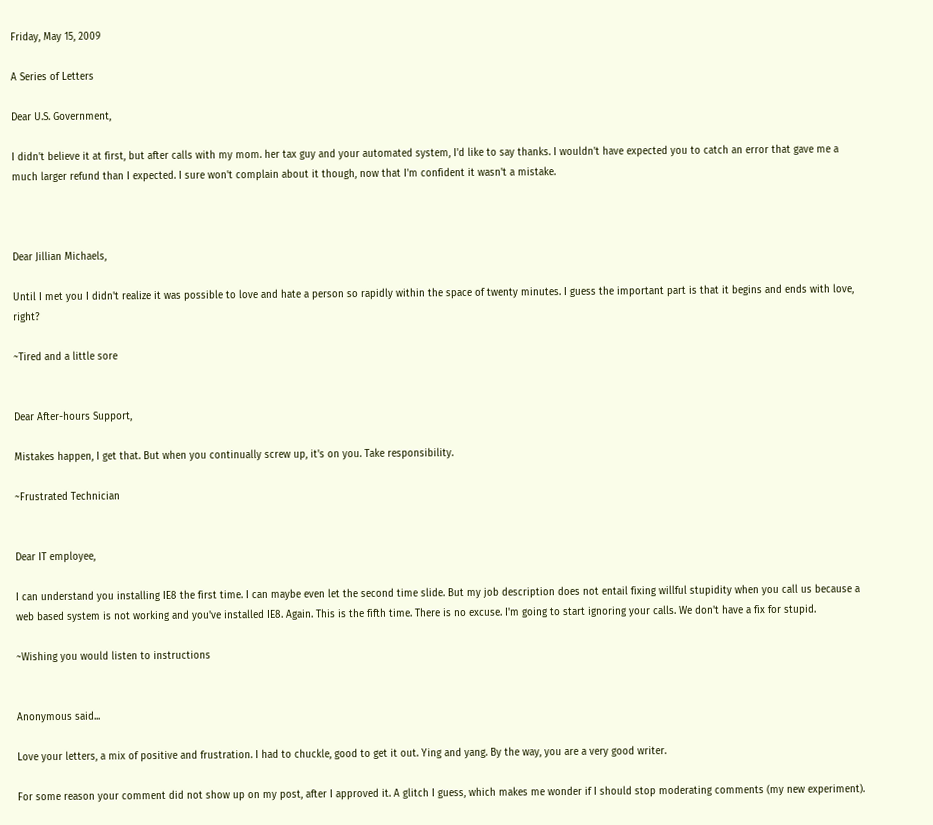Friday, May 15, 2009

A Series of Letters

Dear U.S. Government,

I didn't believe it at first, but after calls with my mom. her tax guy and your automated system, I'd like to say thanks. I wouldn't have expected you to catch an error that gave me a much larger refund than I expected. I sure won't complain about it though, now that I'm confident it wasn't a mistake.



Dear Jillian Michaels,

Until I met you I didn't realize it was possible to love and hate a person so rapidly within the space of twenty minutes. I guess the important part is that it begins and ends with love, right?

~Tired and a little sore


Dear After-hours Support,

Mistakes happen, I get that. But when you continually screw up, it's on you. Take responsibility.

~Frustrated Technician


Dear IT employee,

I can understand you installing IE8 the first time. I can maybe even let the second time slide. But my job description does not entail fixing willful stupidity when you call us because a web based system is not working and you've installed IE8. Again. This is the fifth time. There is no excuse. I'm going to start ignoring your calls. We don't have a fix for stupid.

~Wishing you would listen to instructions


Anonymous said...

Love your letters, a mix of positive and frustration. I had to chuckle, good to get it out. Ying and yang. By the way, you are a very good writer.

For some reason your comment did not show up on my post, after I approved it. A glitch I guess, which makes me wonder if I should stop moderating comments (my new experiment).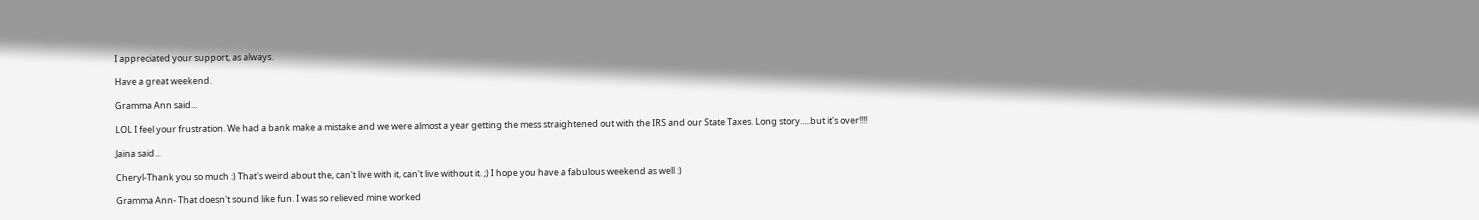I appreciated your support, as always.

Have a great weekend.

Gramma Ann said...

LOL I feel your frustration. We had a bank make a mistake and we were almost a year getting the mess straightened out with the IRS and our State Taxes. Long story.....but it's over!!!!

Jaina said...

Cheryl-Thank you so much :) That's weird about the, can't live with it, can't live without it. ;) I hope you have a fabulous weekend as well :)

Gramma Ann- That doesn't sound like fun. I was so relieved mine worked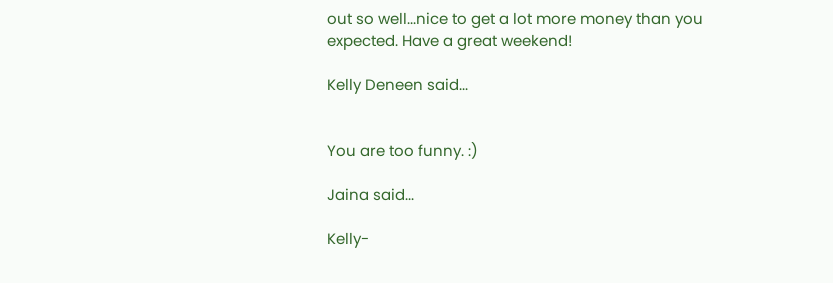out so well...nice to get a lot more money than you expected. Have a great weekend!

Kelly Deneen said...


You are too funny. :)

Jaina said...

Kelly-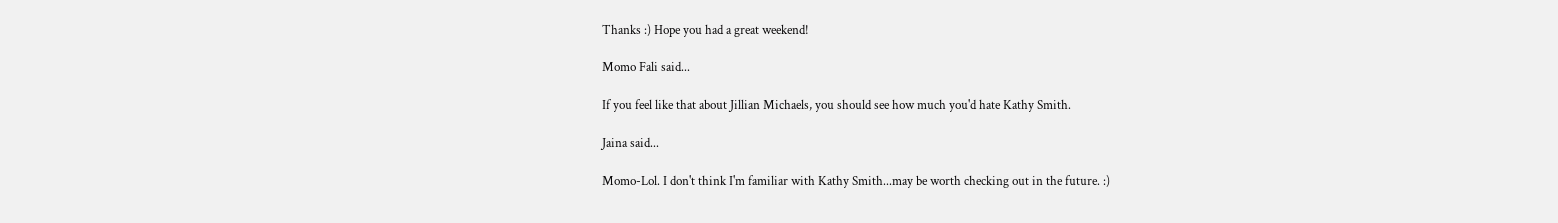Thanks :) Hope you had a great weekend!

Momo Fali said...

If you feel like that about Jillian Michaels, you should see how much you'd hate Kathy Smith.

Jaina said...

Momo-Lol. I don't think I'm familiar with Kathy Smith...may be worth checking out in the future. :)